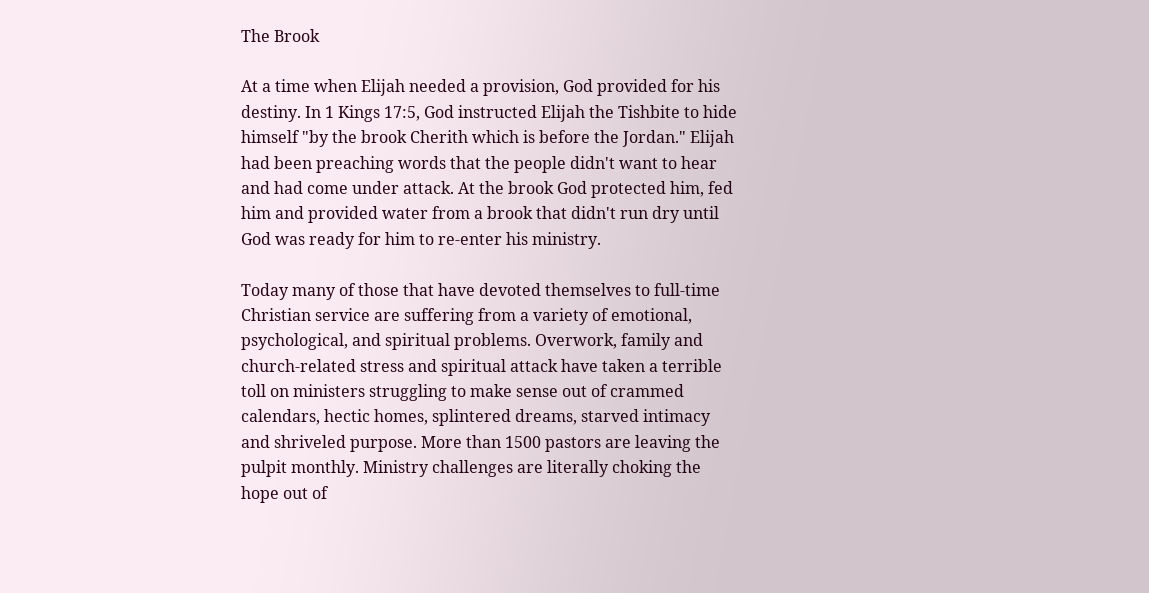The Brook

At a time when Elijah needed a provision, God provided for his destiny. In 1 Kings 17:5, God instructed Elijah the Tishbite to hide himself "by the brook Cherith which is before the Jordan." Elijah had been preaching words that the people didn't want to hear and had come under attack. At the brook God protected him, fed him and provided water from a brook that didn't run dry until God was ready for him to re-enter his ministry.

Today many of those that have devoted themselves to full-time Christian service are suffering from a variety of emotional, psychological, and spiritual problems. Overwork, family and church-related stress and spiritual attack have taken a terrible toll on ministers struggling to make sense out of crammed calendars, hectic homes, splintered dreams, starved intimacy and shriveled purpose. More than 1500 pastors are leaving the pulpit monthly. Ministry challenges are literally choking the hope out of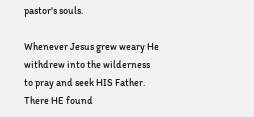pastor's souls.

Whenever Jesus grew weary He withdrew into the wilderness to pray and seek HIS Father. There HE found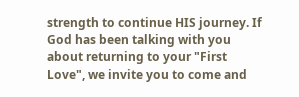strength to continue HIS journey. If God has been talking with you about returning to your "First Love", we invite you to come and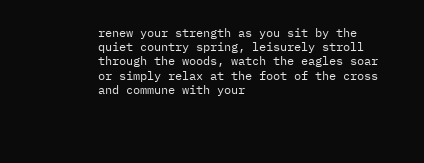renew your strength as you sit by the quiet country spring, leisurely stroll through the woods, watch the eagles soar or simply relax at the foot of the cross and commune with your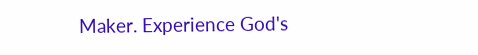Maker. Experience God's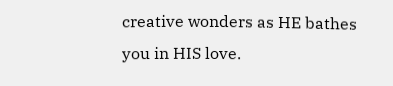creative wonders as HE bathes you in HIS love.